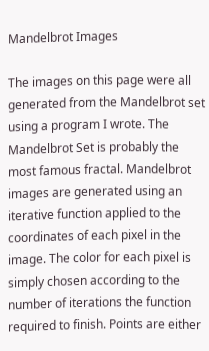Mandelbrot Images

The images on this page were all generated from the Mandelbrot set using a program I wrote. The Mandelbrot Set is probably the most famous fractal. Mandelbrot images are generated using an iterative function applied to the coordinates of each pixel in the image. The color for each pixel is simply chosen according to the number of iterations the function required to finish. Points are either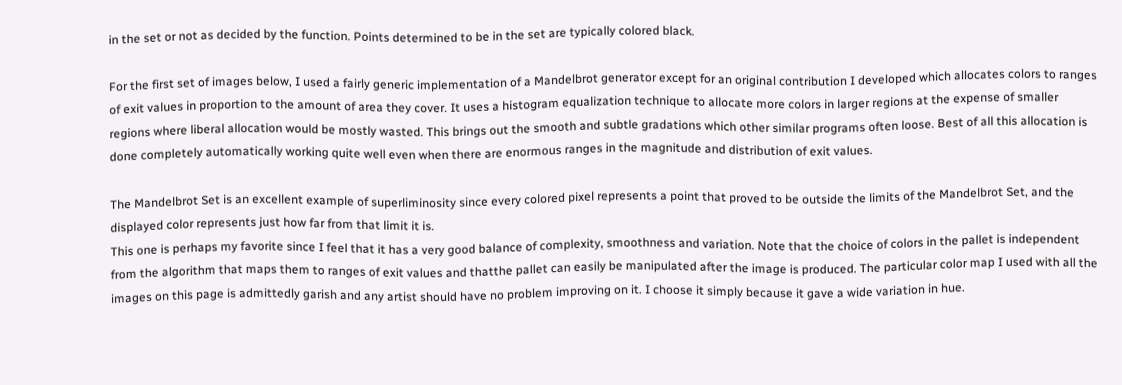in the set or not as decided by the function. Points determined to be in the set are typically colored black.

For the first set of images below, I used a fairly generic implementation of a Mandelbrot generator except for an original contribution I developed which allocates colors to ranges of exit values in proportion to the amount of area they cover. It uses a histogram equalization technique to allocate more colors in larger regions at the expense of smaller regions where liberal allocation would be mostly wasted. This brings out the smooth and subtle gradations which other similar programs often loose. Best of all this allocation is done completely automatically working quite well even when there are enormous ranges in the magnitude and distribution of exit values.

The Mandelbrot Set is an excellent example of superliminosity since every colored pixel represents a point that proved to be outside the limits of the Mandelbrot Set, and the displayed color represents just how far from that limit it is.
This one is perhaps my favorite since I feel that it has a very good balance of complexity, smoothness and variation. Note that the choice of colors in the pallet is independent from the algorithm that maps them to ranges of exit values and thatthe pallet can easily be manipulated after the image is produced. The particular color map I used with all the images on this page is admittedly garish and any artist should have no problem improving on it. I choose it simply because it gave a wide variation in hue.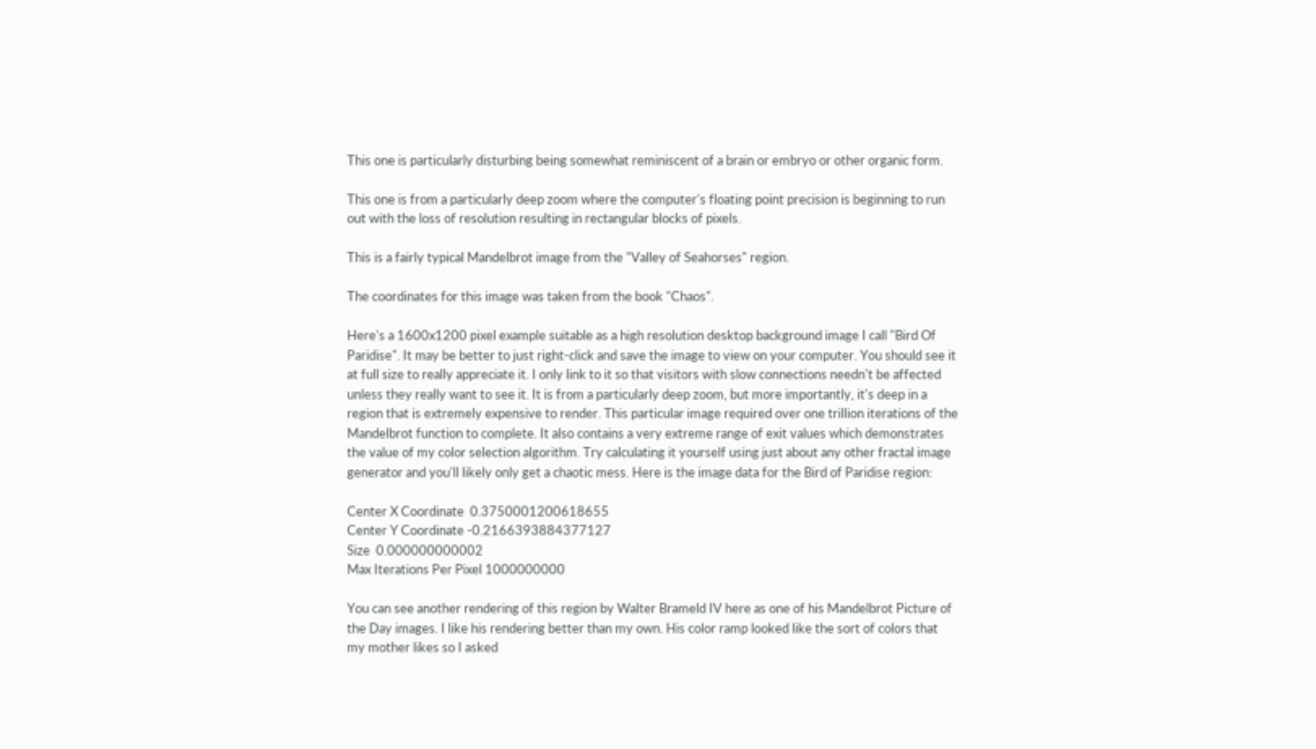This one is particularly disturbing being somewhat reminiscent of a brain or embryo or other organic form.

This one is from a particularly deep zoom where the computer's floating point precision is beginning to run out with the loss of resolution resulting in rectangular blocks of pixels.

This is a fairly typical Mandelbrot image from the "Valley of Seahorses" region.

The coordinates for this image was taken from the book "Chaos".

Here's a 1600x1200 pixel example suitable as a high resolution desktop background image I call "Bird Of Paridise". It may be better to just right-click and save the image to view on your computer. You should see it at full size to really appreciate it. I only link to it so that visitors with slow connections needn't be affected unless they really want to see it. It is from a particularly deep zoom, but more importantly, it's deep in a region that is extremely expensive to render. This particular image required over one trillion iterations of the Mandelbrot function to complete. It also contains a very extreme range of exit values which demonstrates the value of my color selection algorithm. Try calculating it yourself using just about any other fractal image generator and you'll likely only get a chaotic mess. Here is the image data for the Bird of Paridise region:

Center X Coordinate  0.3750001200618655
Center Y Coordinate -0.2166393884377127
Size  0.000000000002
Max Iterations Per Pixel 1000000000

You can see another rendering of this region by Walter Brameld IV here as one of his Mandelbrot Picture of the Day images. I like his rendering better than my own. His color ramp looked like the sort of colors that my mother likes so I asked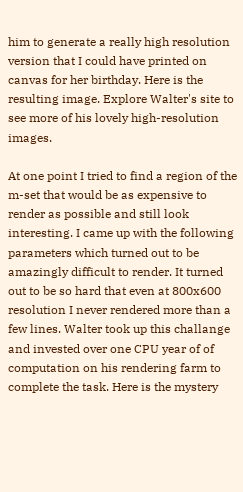him to generate a really high resolution version that I could have printed on canvas for her birthday. Here is the resulting image. Explore Walter's site to see more of his lovely high-resolution images.

At one point I tried to find a region of the m-set that would be as expensive to render as possible and still look interesting. I came up with the following parameters which turned out to be amazingly difficult to render. It turned out to be so hard that even at 800x600 resolution I never rendered more than a few lines. Walter took up this challange and invested over one CPU year of of computation on his rendering farm to complete the task. Here is the mystery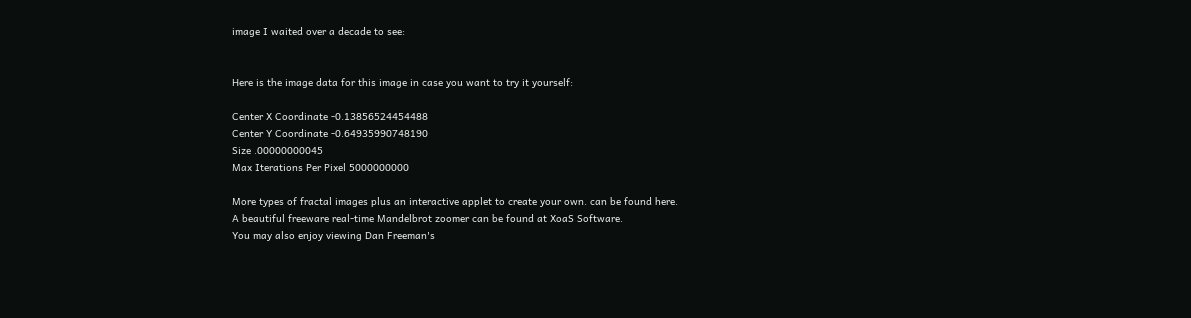image I waited over a decade to see:


Here is the image data for this image in case you want to try it yourself:

Center X Coordinate -0.13856524454488
Center Y Coordinate -0.64935990748190
Size .00000000045
Max Iterations Per Pixel 5000000000

More types of fractal images plus an interactive applet to create your own. can be found here.
A beautiful freeware real-time Mandelbrot zoomer can be found at XoaS Software.
You may also enjoy viewing Dan Freeman's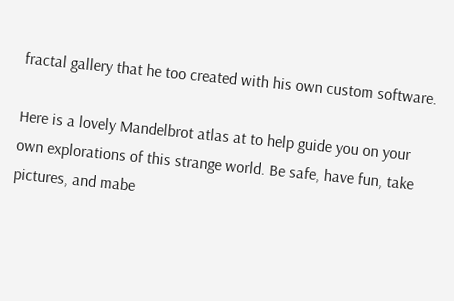fractal gallery that he too created with his own custom software.

Here is a lovely Mandelbrot atlas at to help guide you on your own explorations of this strange world. Be safe, have fun, take pictures, and mabe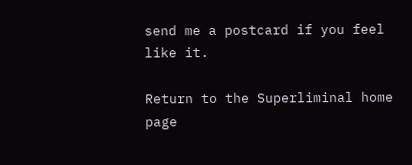send me a postcard if you feel like it.

Return to the Superliminal home page